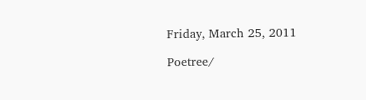Friday, March 25, 2011

Poetree/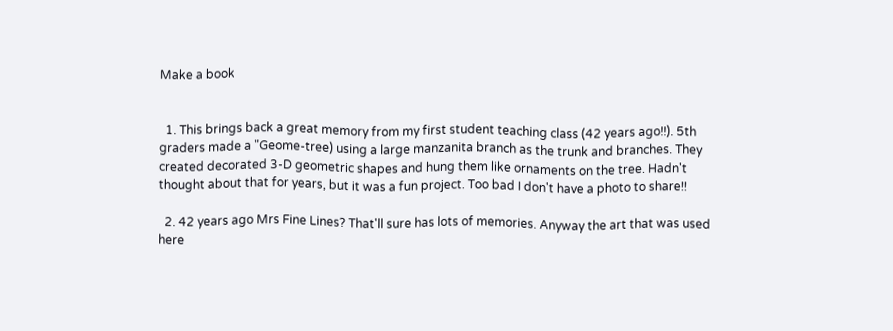Make a book


  1. This brings back a great memory from my first student teaching class (42 years ago!!). 5th graders made a "Geome-tree) using a large manzanita branch as the trunk and branches. They created decorated 3-D geometric shapes and hung them like ornaments on the tree. Hadn't thought about that for years, but it was a fun project. Too bad I don't have a photo to share!!

  2. 42 years ago Mrs Fine Lines? That'll sure has lots of memories. Anyway the art that was used here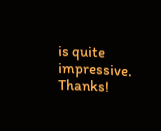is quite impressive. Thanks!